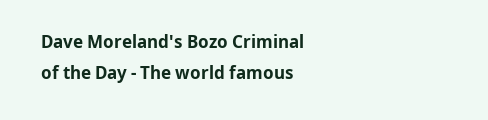Dave Moreland's Bozo Criminal of the Day - The world famous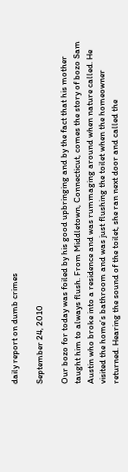daily report on dumb crimes

September 24, 2010

Our bozo for today was foiled by his good upbringing and by the fact that his mother taught him to always flush. From Middletown, Connecticut, comes the story of bozo Sam Austin who broke into a residence and was rummaging around when nature called. He visited the home’s bathroom and was just flushing the toilet when the homeowner returned. Hearing the sound of the toilet, she ran next door and called the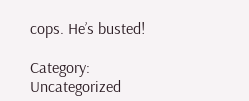cops. He’s busted!

Category: Uncategorized